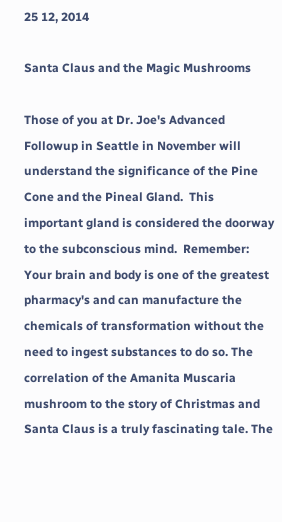25 12, 2014

Santa Claus and the Magic Mushrooms

Those of you at Dr. Joe's Advanced Followup in Seattle in November will understand the significance of the Pine Cone and the Pineal Gland.  This important gland is considered the doorway to the subconscious mind.  Remember: Your brain and body is one of the greatest pharmacy's and can manufacture the chemicals of transformation without the need to ingest substances to do so. The correlation of the Amanita Muscaria mushroom to the story of Christmas and Santa Claus is a truly fascinating tale. The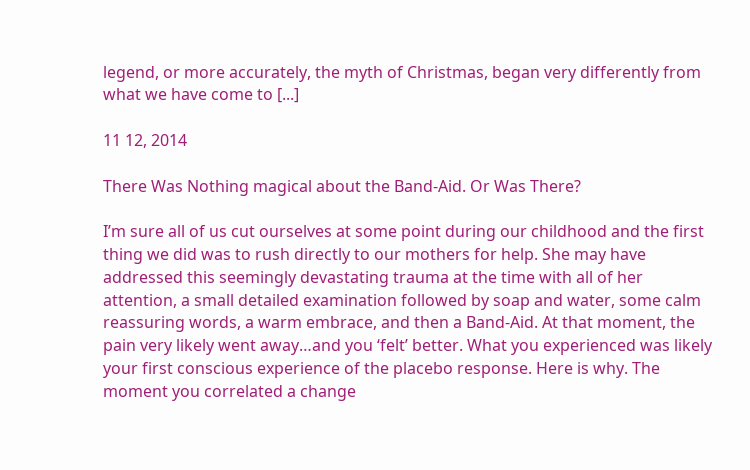legend, or more accurately, the myth of Christmas, began very differently from what we have come to [...]

11 12, 2014

There Was Nothing magical about the Band-Aid. Or Was There?

I’m sure all of us cut ourselves at some point during our childhood and the first thing we did was to rush directly to our mothers for help. She may have addressed this seemingly devastating trauma at the time with all of her attention, a small detailed examination followed by soap and water, some calm reassuring words, a warm embrace, and then a Band-Aid. At that moment, the pain very likely went away…and you ‘felt’ better. What you experienced was likely your first conscious experience of the placebo response. Here is why. The moment you correlated a change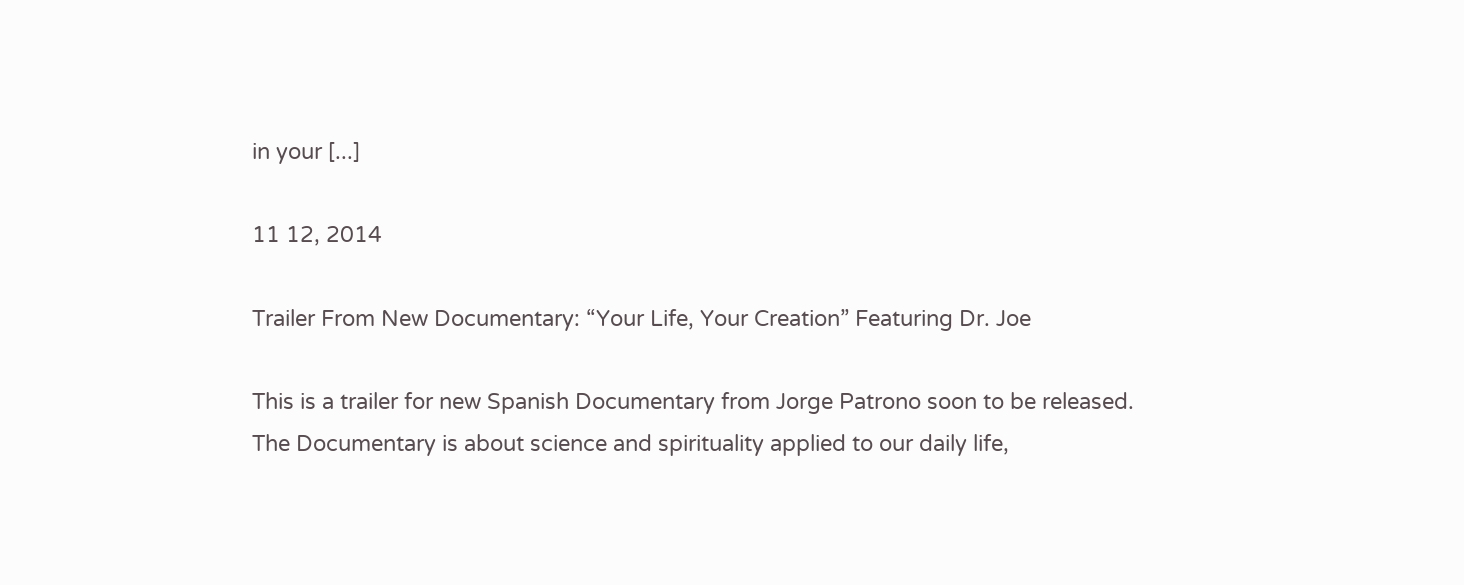in your [...]

11 12, 2014

Trailer From New Documentary: “Your Life, Your Creation” Featuring Dr. Joe

This is a trailer for new Spanish Documentary from Jorge Patrono soon to be released. The Documentary is about science and spirituality applied to our daily life,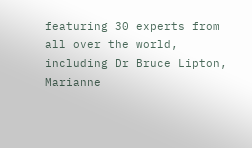featuring 30 experts from all over the world, including Dr Bruce Lipton, Marianne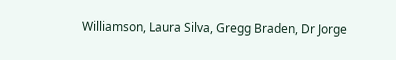Williamson, Laura Silva, Gregg Braden, Dr Jorge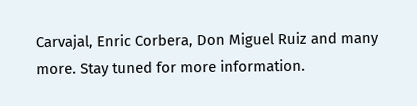Carvajal, Enric Corbera, Don Miguel Ruiz and many more. Stay tuned for more information.